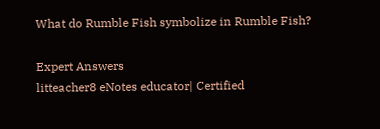What do Rumble Fish symbolize in Rumble Fish?

Expert Answers
litteacher8 eNotes educator| Certified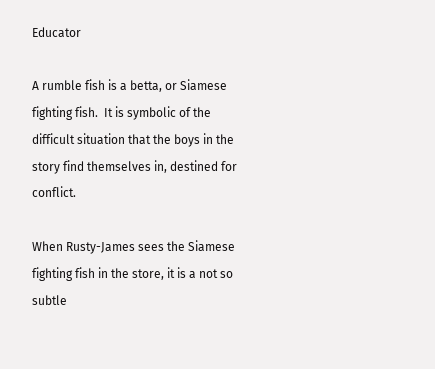Educator

A rumble fish is a betta, or Siamese fighting fish.  It is symbolic of the difficult situation that the boys in the story find themselves in, destined for conflict.

When Rusty-James sees the Siamese fighting fish in the store, it is a not so subtle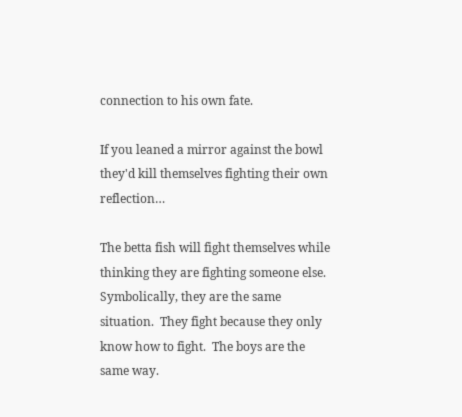connection to his own fate.

If you leaned a mirror against the bowl they'd kill themselves fighting their own reflection…

The betta fish will fight themselves while thinking they are fighting someone else.  Symbolically, they are the same situation.  They fight because they only know how to fight.  The boys are the same way.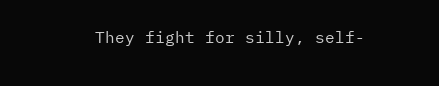They fight for silly, self-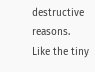destructive reasons.  Like the tiny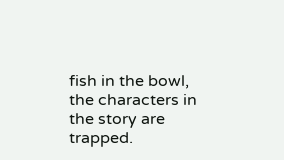fish in the bowl, the characters in the story are trapped.